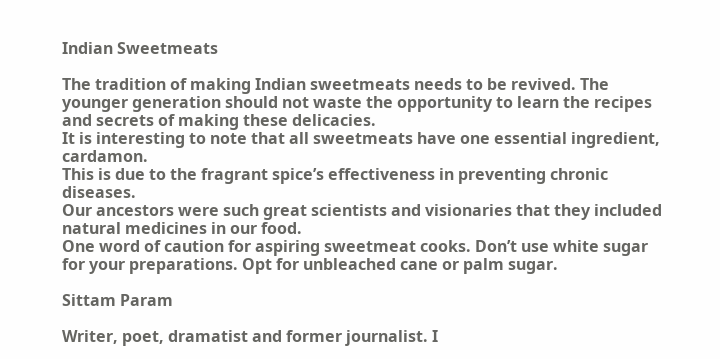Indian Sweetmeats

The tradition of making Indian sweetmeats needs to be revived. The younger generation should not waste the opportunity to learn the recipes and secrets of making these delicacies.
It is interesting to note that all sweetmeats have one essential ingredient, cardamon.
This is due to the fragrant spice’s effectiveness in preventing chronic diseases.
Our ancestors were such great scientists and visionaries that they included natural medicines in our food.
One word of caution for aspiring sweetmeat cooks. Don’t use white sugar for your preparations. Opt for unbleached cane or palm sugar.

Sittam Param

Writer, poet, dramatist and former journalist. I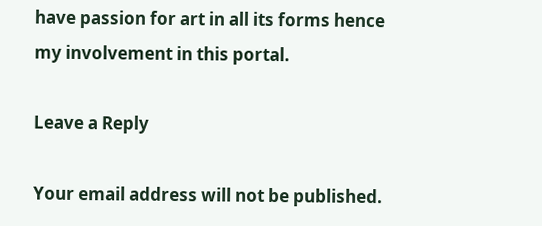have passion for art in all its forms hence my involvement in this portal.

Leave a Reply

Your email address will not be published.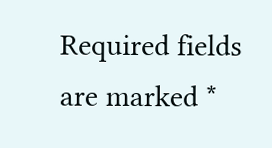Required fields are marked *